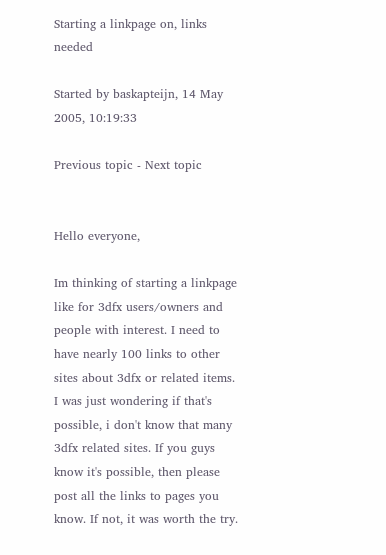Starting a linkpage on, links needed

Started by baskapteijn, 14 May 2005, 10:19:33

Previous topic - Next topic


Hello everyone,

Im thinking of starting a linkpage like for 3dfx users/owners and people with interest. I need to have nearly 100 links to other sites about 3dfx or related items. I was just wondering if that's possible, i don't know that many 3dfx related sites. If you guys know it's possible, then please post all the links to pages you know. If not, it was worth the try.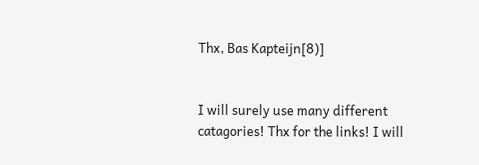Thx, Bas Kapteijn[8)]


I will surely use many different catagories! Thx for the links! I will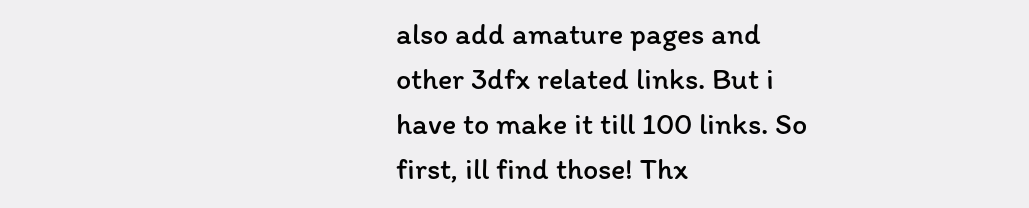also add amature pages and other 3dfx related links. But i have to make it till 100 links. So first, ill find those! Thx